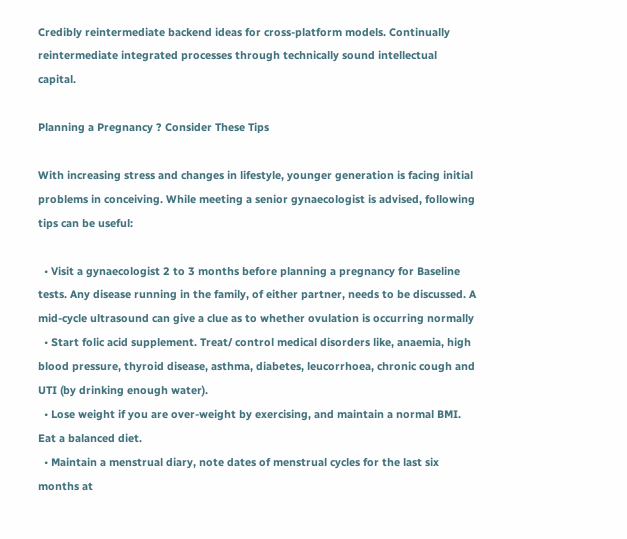Credibly reintermediate backend ideas for cross-platform models. Continually reintermediate integrated processes through technically sound intellectual capital.

Planning a Pregnancy ? Consider These Tips

With increasing stress and changes in lifestyle, younger generation is facing initial problems in conceiving. While meeting a senior gynaecologist is advised, following tips can be useful:

  • Visit a gynaecologist 2 to 3 months before planning a pregnancy for Baseline tests. Any disease running in the family, of either partner, needs to be discussed. A mid-cycle ultrasound can give a clue as to whether ovulation is occurring normally
  • Start folic acid supplement. Treat/ control medical disorders like, anaemia, high blood pressure, thyroid disease, asthma, diabetes, leucorrhoea, chronic cough and UTI (by drinking enough water).
  • Lose weight if you are over-weight by exercising, and maintain a normal BMI. Eat a balanced diet.
  • Maintain a menstrual diary, note dates of menstrual cycles for the last six months at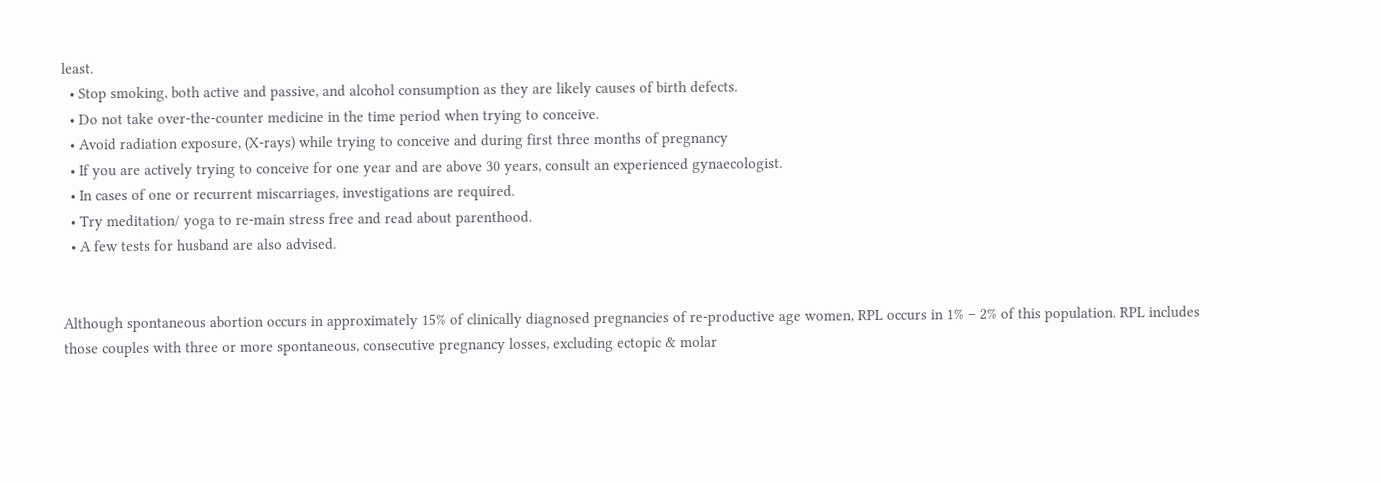least.
  • Stop smoking, both active and passive, and alcohol consumption as they are likely causes of birth defects.
  • Do not take over-the-counter medicine in the time period when trying to conceive.
  • Avoid radiation exposure, (X-rays) while trying to conceive and during first three months of pregnancy
  • If you are actively trying to conceive for one year and are above 30 years, consult an experienced gynaecologist.
  • In cases of one or recurrent miscarriages, investigations are required.
  • Try meditation/ yoga to re-main stress free and read about parenthood.
  • A few tests for husband are also advised.


Although spontaneous abortion occurs in approximately 15% of clinically diagnosed pregnancies of re-productive age women, RPL occurs in 1% – 2% of this population. RPL includes those couples with three or more spontaneous, consecutive pregnancy losses, excluding ectopic & molar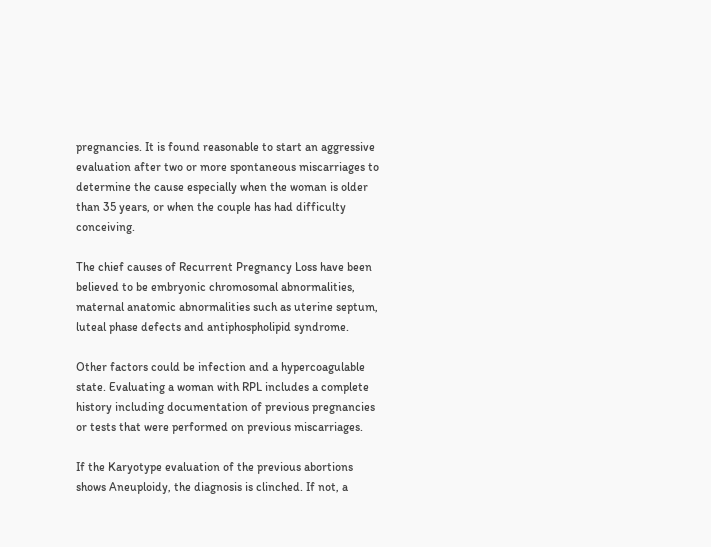pregnancies. It is found reasonable to start an aggressive evaluation after two or more spontaneous miscarriages to determine the cause especially when the woman is older than 35 years, or when the couple has had difficulty conceiving.

The chief causes of Recurrent Pregnancy Loss have been believed to be embryonic chromosomal abnormalities, maternal anatomic abnormalities such as uterine septum, luteal phase defects and antiphospholipid syndrome.

Other factors could be infection and a hypercoagulable state. Evaluating a woman with RPL includes a complete history including documentation of previous pregnancies or tests that were performed on previous miscarriages.

If the Karyotype evaluation of the previous abortions shows Aneuploidy, the diagnosis is clinched. If not, a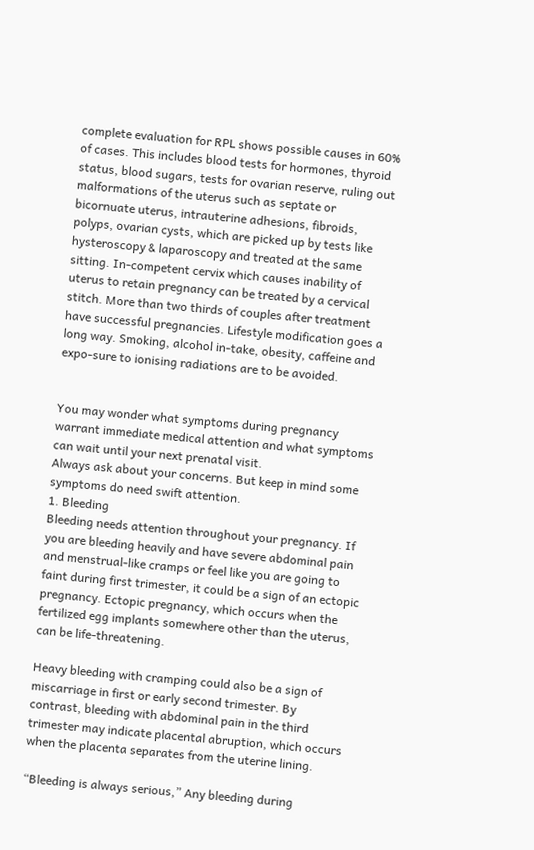complete evaluation for RPL shows possible causes in 60% of cases. This includes blood tests for hormones, thyroid status, blood sugars, tests for ovarian reserve, ruling out malformations of the uterus such as septate or bicornuate uterus, intrauterine adhesions, fibroids, polyps, ovarian cysts, which are picked up by tests like hysteroscopy & laparoscopy and treated at the same sitting. In-competent cervix which causes inability of uterus to retain pregnancy can be treated by a cervical stitch. More than two thirds of couples after treatment have successful pregnancies. Lifestyle modification goes a long way. Smoking, alcohol in-take, obesity, caffeine and expo-sure to ionising radiations are to be avoided.


You may wonder what symptoms during pregnancy warrant immediate medical attention and what symptoms can wait until your next prenatal visit.
Always ask about your concerns. But keep in mind some symptoms do need swift attention.
1. Bleeding
Bleeding needs attention throughout your pregnancy. If you are bleeding heavily and have severe abdominal pain and menstrual-like cramps or feel like you are going to faint during first trimester, it could be a sign of an ectopic pregnancy. Ectopic pregnancy, which occurs when the fertilized egg implants somewhere other than the uterus, can be life-threatening.

Heavy bleeding with cramping could also be a sign of miscarriage in first or early second trimester. By contrast, bleeding with abdominal pain in the third trimester may indicate placental abruption, which occurs when the placenta separates from the uterine lining.

“Bleeding is always serious,” Any bleeding during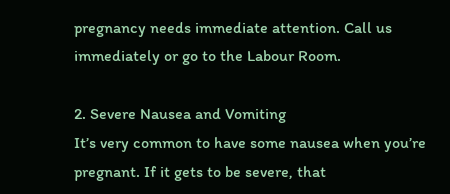pregnancy needs immediate attention. Call us immediately or go to the Labour Room.

2. Severe Nausea and Vomiting
It’s very common to have some nausea when you’re pregnant. If it gets to be severe, that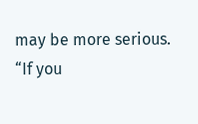may be more serious.
“If you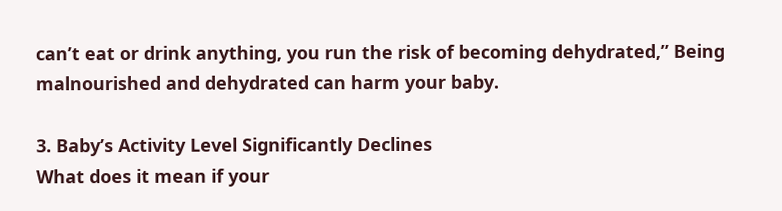can’t eat or drink anything, you run the risk of becoming dehydrated,” Being malnourished and dehydrated can harm your baby.

3. Baby’s Activity Level Significantly Declines
What does it mean if your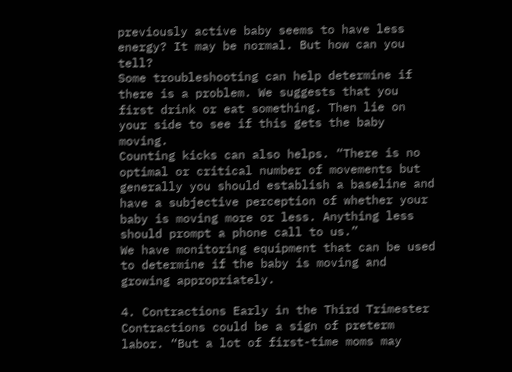previously active baby seems to have less energy? It may be normal. But how can you tell?
Some troubleshooting can help determine if there is a problem. We suggests that you first drink or eat something. Then lie on your side to see if this gets the baby moving.
Counting kicks can also helps. “There is no optimal or critical number of movements but generally you should establish a baseline and have a subjective perception of whether your baby is moving more or less. Anything less should prompt a phone call to us.”
We have monitoring equipment that can be used to determine if the baby is moving and growing appropriately.

4. Contractions Early in the Third Trimester
Contractions could be a sign of preterm labor. “But a lot of first-time moms may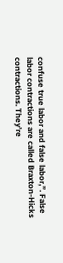confuse true labor and false labor,”. False labor contractions are called Braxton-Hicks contractions. They’re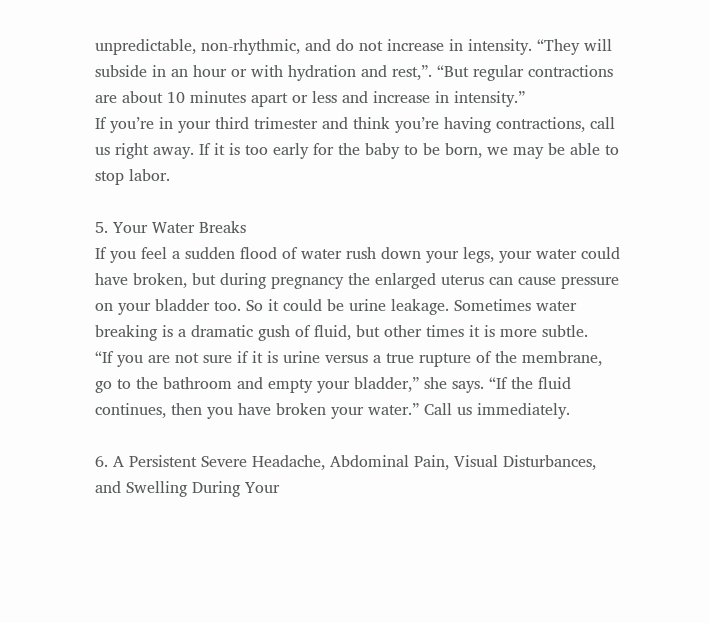unpredictable, non-rhythmic, and do not increase in intensity. “They will subside in an hour or with hydration and rest,”. “But regular contractions are about 10 minutes apart or less and increase in intensity.”
If you’re in your third trimester and think you’re having contractions, call us right away. If it is too early for the baby to be born, we may be able to stop labor.

5. Your Water Breaks
If you feel a sudden flood of water rush down your legs, your water could have broken, but during pregnancy the enlarged uterus can cause pressure on your bladder too. So it could be urine leakage. Sometimes water breaking is a dramatic gush of fluid, but other times it is more subtle.
“If you are not sure if it is urine versus a true rupture of the membrane, go to the bathroom and empty your bladder,” she says. “If the fluid continues, then you have broken your water.” Call us immediately.

6. A Persistent Severe Headache, Abdominal Pain, Visual Disturbances, and Swelling During Your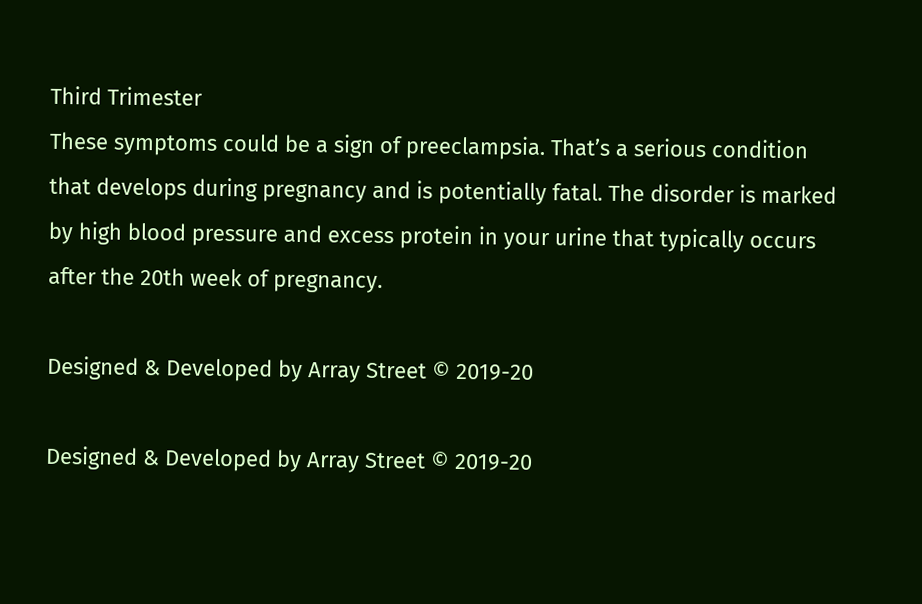Third Trimester
These symptoms could be a sign of preeclampsia. That’s a serious condition that develops during pregnancy and is potentially fatal. The disorder is marked by high blood pressure and excess protein in your urine that typically occurs after the 20th week of pregnancy.

Designed & Developed by Array Street © 2019-20

Designed & Developed by Array Street © 2019-20